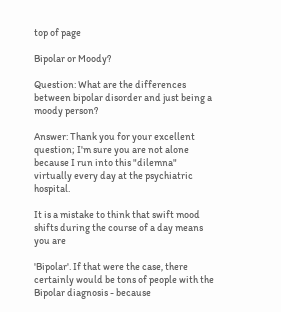top of page

Bipolar or Moody?

Question: What are the differences between bipolar disorder and just being a moody person?

Answer: Thank you for your excellent question; I'm sure you are not alone because I run into this "dilemna" virtually every day at the psychiatric hospital.

It is a mistake to think that swift mood shifts during the course of a day means you are

'Bipolar'. If that were the case, there certainly would be tons of people with the Bipolar diagnosis - because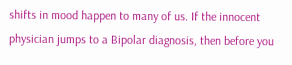shifts in mood happen to many of us. If the innocent physician jumps to a Bipolar diagnosis, then before you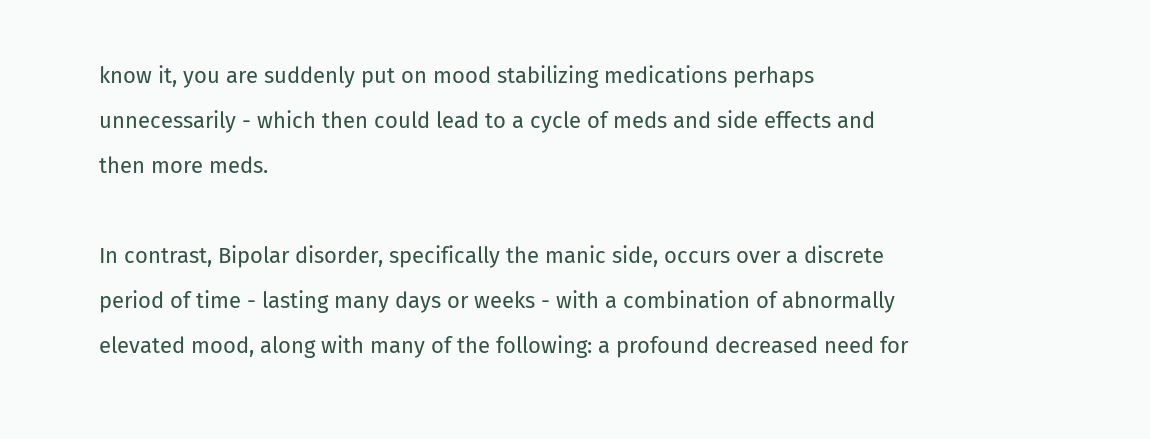know it, you are suddenly put on mood stabilizing medications perhaps unnecessarily - which then could lead to a cycle of meds and side effects and then more meds.

In contrast, Bipolar disorder, specifically the manic side, occurs over a discrete period of time - lasting many days or weeks - with a combination of abnormally elevated mood, along with many of the following: a profound decreased need for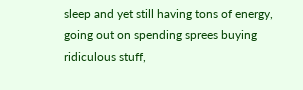sleep and yet still having tons of energy, going out on spending sprees buying ridiculous stuff,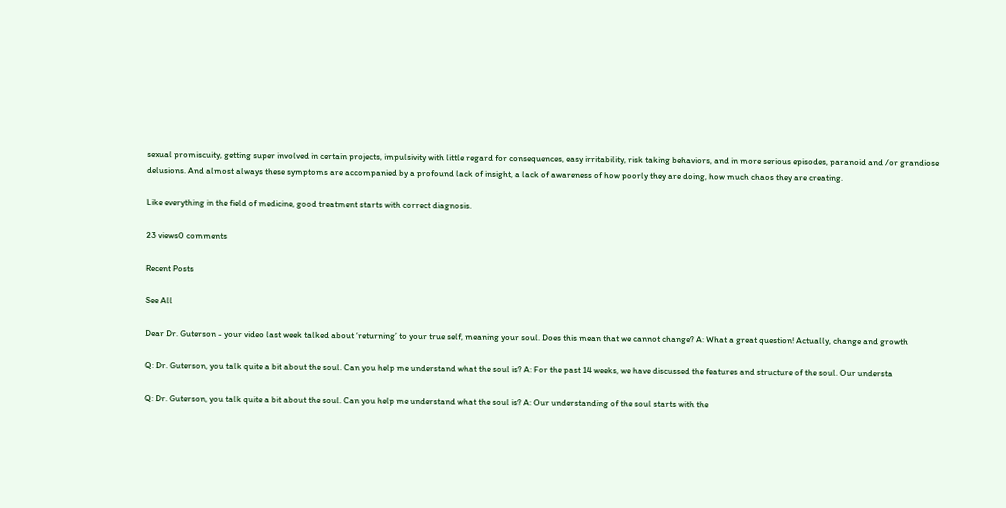sexual promiscuity, getting super involved in certain projects, impulsivity with little regard for consequences, easy irritability, risk taking behaviors, and in more serious episodes, paranoid and /or grandiose delusions. And almost always these symptoms are accompanied by a profound lack of insight, a lack of awareness of how poorly they are doing, how much chaos they are creating.

Like everything in the field of medicine, good treatment starts with correct diagnosis.

23 views0 comments

Recent Posts

See All

Dear Dr. Guterson - your video last week talked about ‘returning’ to your true self, meaning your soul. Does this mean that we cannot change? A: What a great question! Actually, change and growth

Q: Dr. Guterson, you talk quite a bit about the soul. Can you help me understand what the soul is? A: For the past 14 weeks, we have discussed the features and structure of the soul. Our understa

Q: Dr. Guterson, you talk quite a bit about the soul. Can you help me understand what the soul is? A: Our understanding of the soul starts with the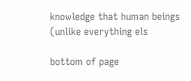knowledge that human beings (unlike everything els

bottom of page